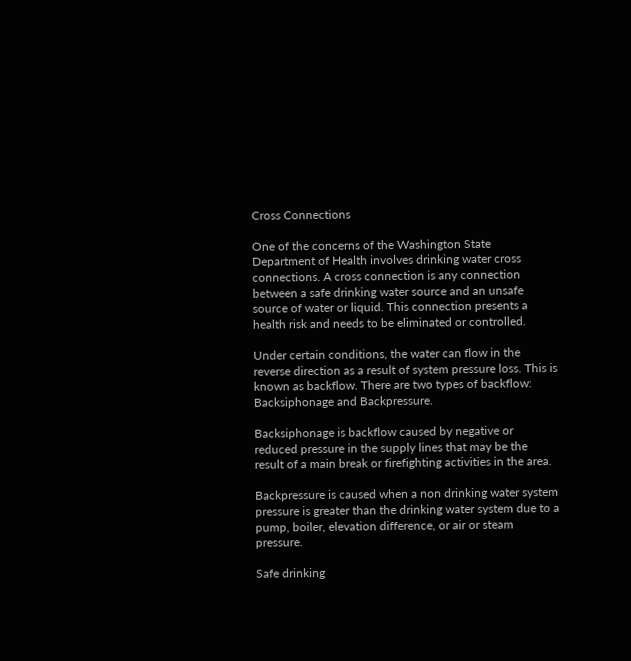Cross Connections

One of the concerns of the Washington State Department of Health involves drinking water cross connections. A cross connection is any connection between a safe drinking water source and an unsafe source of water or liquid. This connection presents a health risk and needs to be eliminated or controlled.

Under certain conditions, the water can flow in the reverse direction as a result of system pressure loss. This is known as backflow. There are two types of backflow: Backsiphonage and Backpressure.

Backsiphonage is backflow caused by negative or reduced pressure in the supply lines that may be the result of a main break or firefighting activities in the area.

Backpressure is caused when a non drinking water system pressure is greater than the drinking water system due to a pump, boiler, elevation difference, or air or steam pressure.

Safe drinking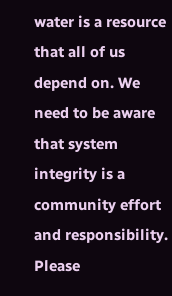water is a resource that all of us depend on. We need to be aware that system integrity is a community effort and responsibility. Please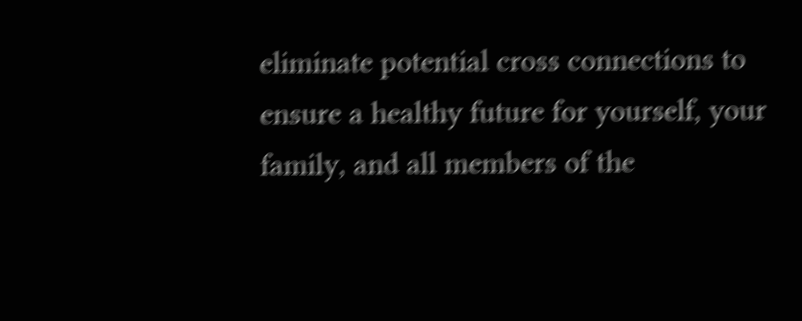eliminate potential cross connections to ensure a healthy future for yourself, your family, and all members of the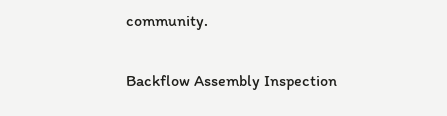community.

Backflow Assembly Inspection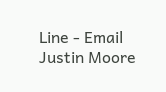Line - Email Justin Moore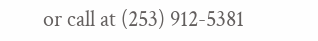or call at (253) 912-5381